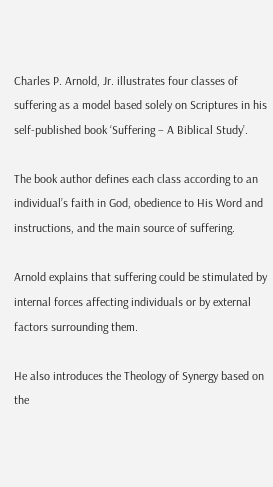Charles P. Arnold, Jr. illustrates four classes of suffering as a model based solely on Scriptures in his self-published book ‘Suffering – A Biblical Study’.

The book author defines each class according to an individual’s faith in God, obedience to His Word and instructions, and the main source of suffering.

Arnold explains that suffering could be stimulated by internal forces affecting individuals or by external factors surrounding them.

He also introduces the Theology of Synergy based on the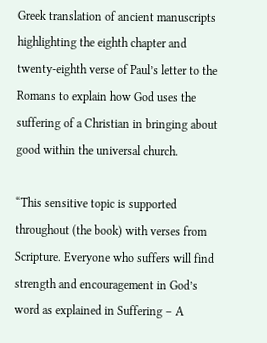Greek translation of ancient manuscripts highlighting the eighth chapter and twenty-eighth verse of Paul’s letter to the Romans to explain how God uses the suffering of a Christian in bringing about good within the universal church.

“This sensitive topic is supported throughout (the book) with verses from Scripture. Everyone who suffers will find strength and encouragement in God’s word as explained in Suffering – A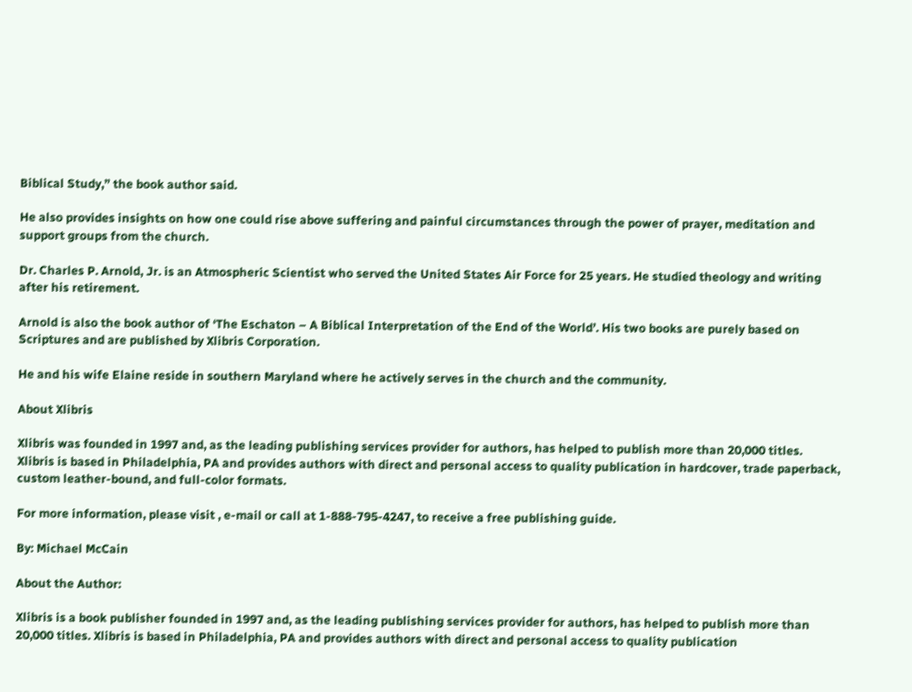Biblical Study,” the book author said.

He also provides insights on how one could rise above suffering and painful circumstances through the power of prayer, meditation and support groups from the church.

Dr. Charles P. Arnold, Jr. is an Atmospheric Scientist who served the United States Air Force for 25 years. He studied theology and writing after his retirement.

Arnold is also the book author of ‘The Eschaton – A Biblical Interpretation of the End of the World’. His two books are purely based on Scriptures and are published by Xlibris Corporation.

He and his wife Elaine reside in southern Maryland where he actively serves in the church and the community.

About Xlibris

Xlibris was founded in 1997 and, as the leading publishing services provider for authors, has helped to publish more than 20,000 titles. Xlibris is based in Philadelphia, PA and provides authors with direct and personal access to quality publication in hardcover, trade paperback, custom leather-bound, and full-color formats.

For more information, please visit , e-mail or call at 1-888-795-4247, to receive a free publishing guide.

By: Michael McCain

About the Author:

Xlibris is a book publisher founded in 1997 and, as the leading publishing services provider for authors, has helped to publish more than 20,000 titles. Xlibris is based in Philadelphia, PA and provides authors with direct and personal access to quality publication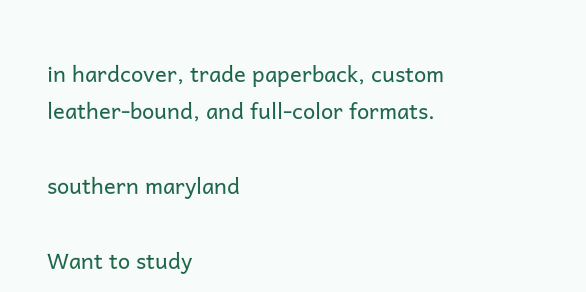in hardcover, trade paperback, custom leather-bound, and full-color formats.

southern maryland

Want to study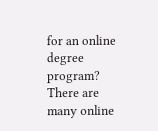for an online degree program? There are many online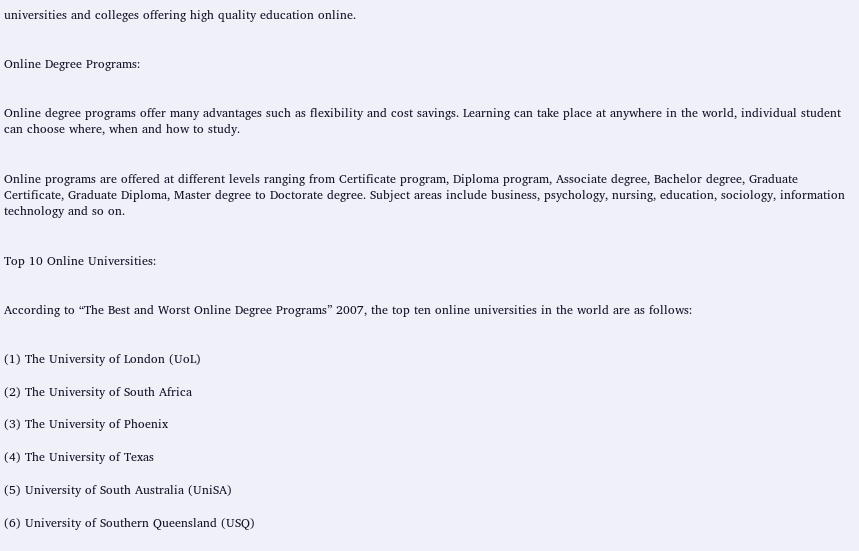universities and colleges offering high quality education online.


Online Degree Programs:


Online degree programs offer many advantages such as flexibility and cost savings. Learning can take place at anywhere in the world, individual student can choose where, when and how to study.


Online programs are offered at different levels ranging from Certificate program, Diploma program, Associate degree, Bachelor degree, Graduate Certificate, Graduate Diploma, Master degree to Doctorate degree. Subject areas include business, psychology, nursing, education, sociology, information technology and so on.


Top 10 Online Universities:


According to “The Best and Worst Online Degree Programs” 2007, the top ten online universities in the world are as follows:


(1) The University of London (UoL)

(2) The University of South Africa

(3) The University of Phoenix

(4) The University of Texas

(5) University of South Australia (UniSA)

(6) University of Southern Queensland (USQ)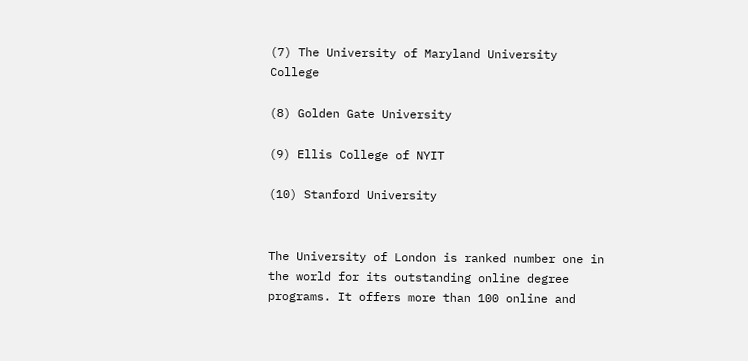(7) The University of Maryland University College

(8) Golden Gate University

(9) Ellis College of NYIT

(10) Stanford University


The University of London is ranked number one in the world for its outstanding online degree programs. It offers more than 100 online and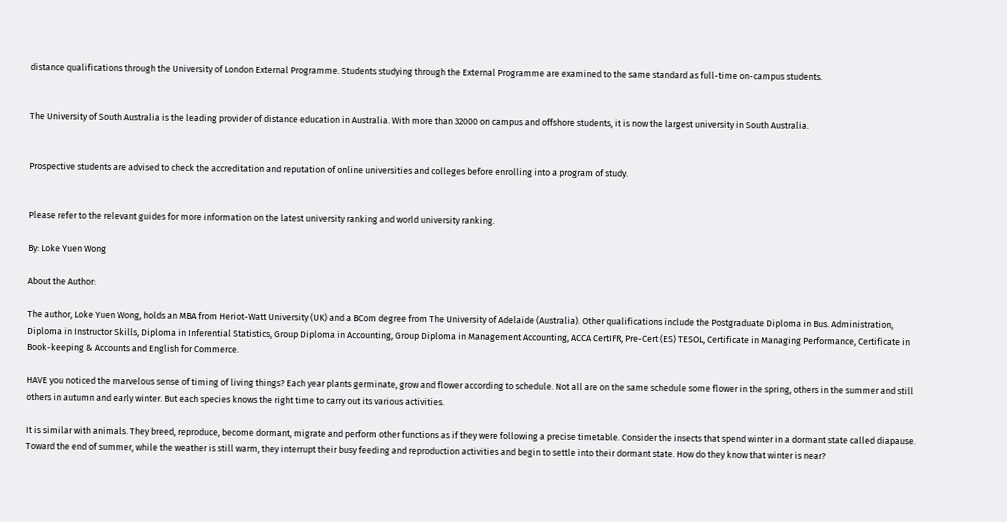distance qualifications through the University of London External Programme. Students studying through the External Programme are examined to the same standard as full-time on-campus students.


The University of South Australia is the leading provider of distance education in Australia. With more than 32000 on campus and offshore students, it is now the largest university in South Australia.


Prospective students are advised to check the accreditation and reputation of online universities and colleges before enrolling into a program of study.


Please refer to the relevant guides for more information on the latest university ranking and world university ranking.

By: Loke Yuen Wong

About the Author:

The author, Loke Yuen Wong, holds an MBA from Heriot-Watt University (UK) and a BCom degree from The University of Adelaide (Australia). Other qualifications include the Postgraduate Diploma in Bus. Administration, Diploma in Instructor Skills, Diploma in Inferential Statistics, Group Diploma in Accounting, Group Diploma in Management Accounting, ACCA CertIFR, Pre-Cert (ES) TESOL, Certificate in Managing Performance, Certificate in Book-keeping & Accounts and English for Commerce.

HAVE you noticed the marvelous sense of timing of living things? Each year plants germinate, grow and flower according to schedule. Not all are on the same schedule some flower in the spring, others in the summer and still others in autumn and early winter. But each species knows the right time to carry out its various activities.

It is similar with animals. They breed, reproduce, become dormant, migrate and perform other functions as if they were following a precise timetable. Consider the insects that spend winter in a dormant state called diapause. Toward the end of summer, while the weather is still warm, they interrupt their busy feeding and reproduction activities and begin to settle into their dormant state. How do they know that winter is near?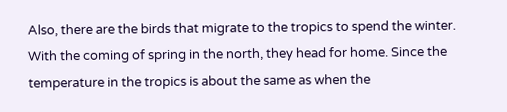Also, there are the birds that migrate to the tropics to spend the winter. With the coming of spring in the north, they head for home. Since the temperature in the tropics is about the same as when the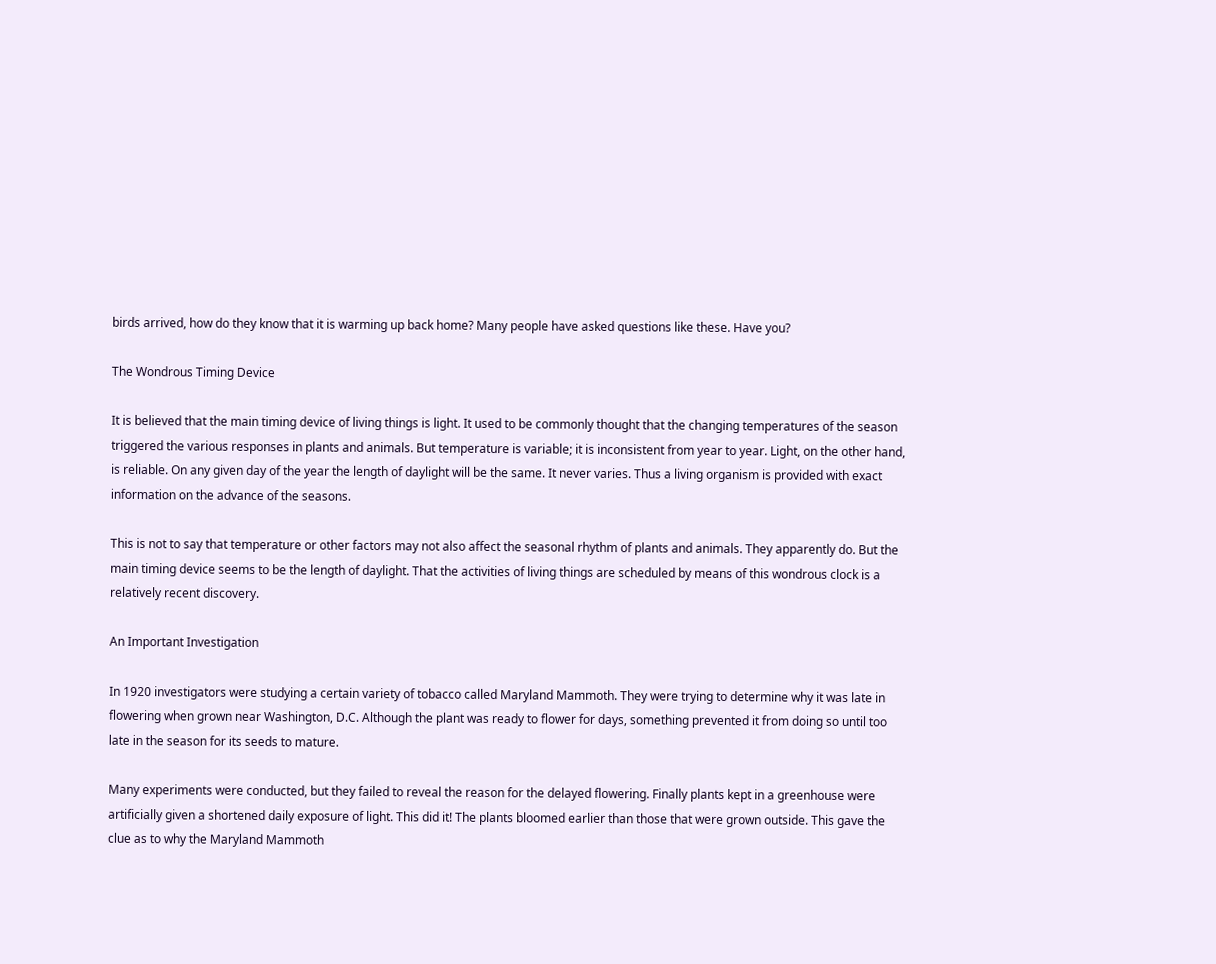birds arrived, how do they know that it is warming up back home? Many people have asked questions like these. Have you?

The Wondrous Timing Device

It is believed that the main timing device of living things is light. It used to be commonly thought that the changing temperatures of the season triggered the various responses in plants and animals. But temperature is variable; it is inconsistent from year to year. Light, on the other hand, is reliable. On any given day of the year the length of daylight will be the same. It never varies. Thus a living organism is provided with exact information on the advance of the seasons.

This is not to say that temperature or other factors may not also affect the seasonal rhythm of plants and animals. They apparently do. But the main timing device seems to be the length of daylight. That the activities of living things are scheduled by means of this wondrous clock is a relatively recent discovery.

An Important Investigation

In 1920 investigators were studying a certain variety of tobacco called Maryland Mammoth. They were trying to determine why it was late in flowering when grown near Washington, D.C. Although the plant was ready to flower for days, something prevented it from doing so until too late in the season for its seeds to mature.

Many experiments were conducted, but they failed to reveal the reason for the delayed flowering. Finally plants kept in a greenhouse were artificially given a shortened daily exposure of light. This did it! The plants bloomed earlier than those that were grown outside. This gave the clue as to why the Maryland Mammoth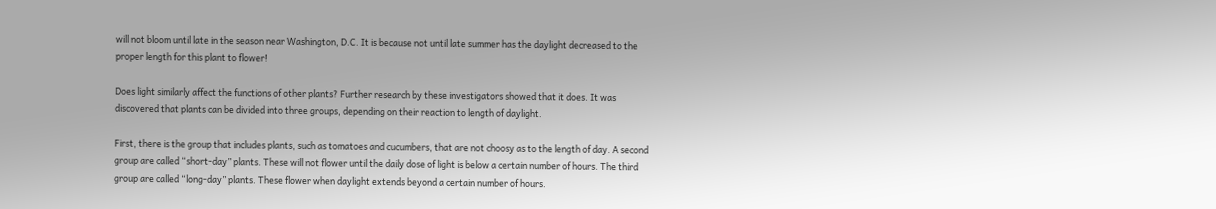will not bloom until late in the season near Washington, D.C. It is because not until late summer has the daylight decreased to the proper length for this plant to flower!

Does light similarly affect the functions of other plants? Further research by these investigators showed that it does. It was discovered that plants can be divided into three groups, depending on their reaction to length of daylight.

First, there is the group that includes plants, such as tomatoes and cucumbers, that are not choosy as to the length of day. A second group are called “short-day” plants. These will not flower until the daily dose of light is below a certain number of hours. The third group are called “long-day” plants. These flower when daylight extends beyond a certain number of hours.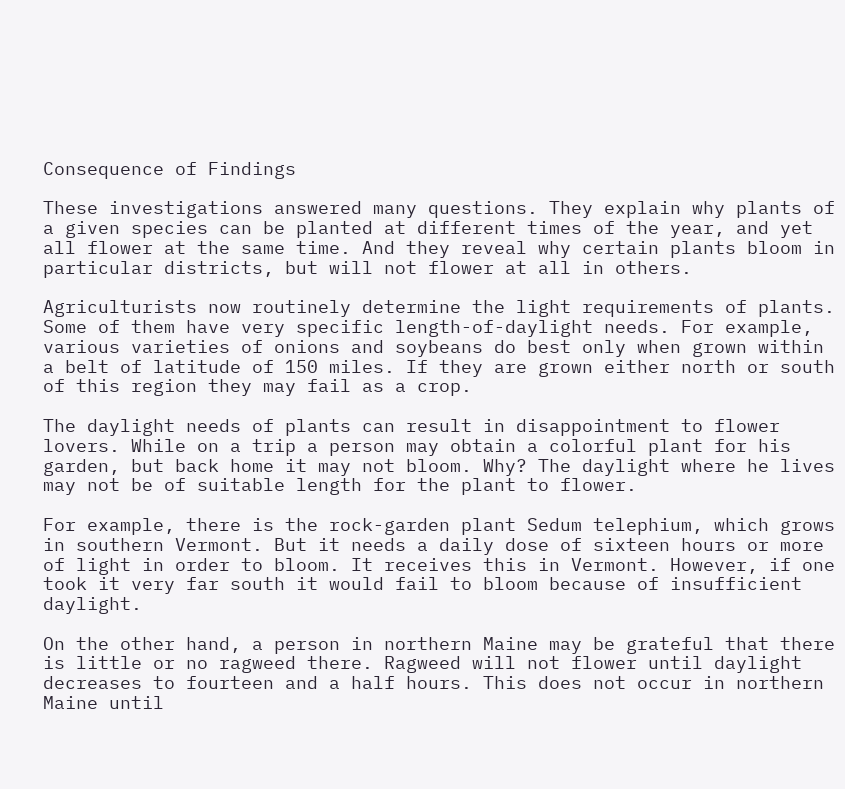Consequence of Findings

These investigations answered many questions. They explain why plants of a given species can be planted at different times of the year, and yet all flower at the same time. And they reveal why certain plants bloom in particular districts, but will not flower at all in others.

Agriculturists now routinely determine the light requirements of plants. Some of them have very specific length-of-daylight needs. For example, various varieties of onions and soybeans do best only when grown within a belt of latitude of 150 miles. If they are grown either north or south of this region they may fail as a crop.

The daylight needs of plants can result in disappointment to flower lovers. While on a trip a person may obtain a colorful plant for his garden, but back home it may not bloom. Why? The daylight where he lives may not be of suitable length for the plant to flower.

For example, there is the rock-garden plant Sedum telephium, which grows in southern Vermont. But it needs a daily dose of sixteen hours or more of light in order to bloom. It receives this in Vermont. However, if one took it very far south it would fail to bloom because of insufficient daylight.

On the other hand, a person in northern Maine may be grateful that there is little or no ragweed there. Ragweed will not flower until daylight decreases to fourteen and a half hours. This does not occur in northern Maine until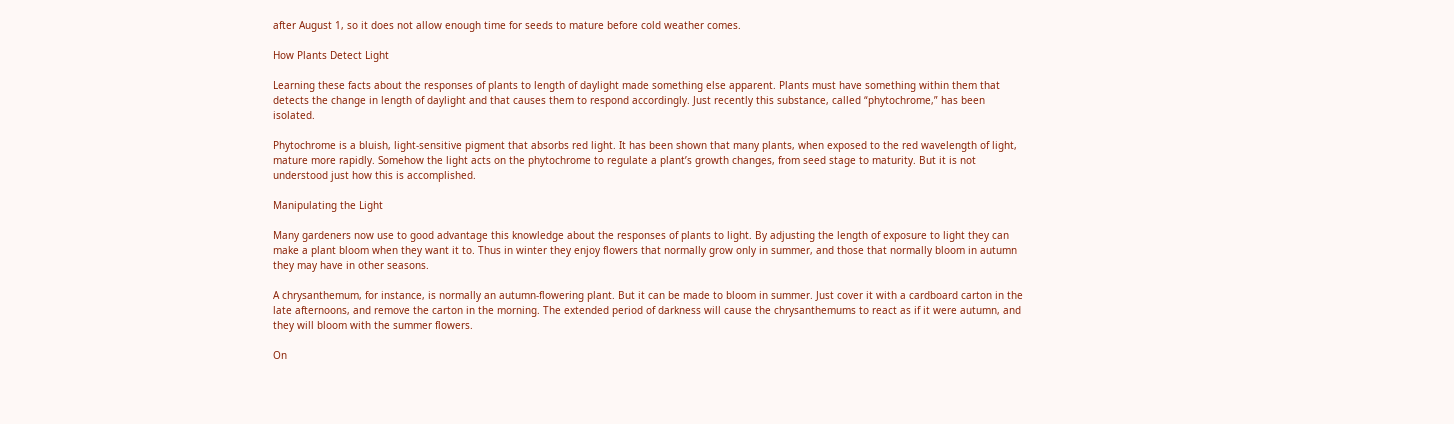after August 1, so it does not allow enough time for seeds to mature before cold weather comes.

How Plants Detect Light

Learning these facts about the responses of plants to length of daylight made something else apparent. Plants must have something within them that detects the change in length of daylight and that causes them to respond accordingly. Just recently this substance, called “phytochrome,” has been isolated.

Phytochrome is a bluish, light-sensitive pigment that absorbs red light. It has been shown that many plants, when exposed to the red wavelength of light, mature more rapidly. Somehow the light acts on the phytochrome to regulate a plant’s growth changes, from seed stage to maturity. But it is not understood just how this is accomplished.

Manipulating the Light

Many gardeners now use to good advantage this knowledge about the responses of plants to light. By adjusting the length of exposure to light they can make a plant bloom when they want it to. Thus in winter they enjoy flowers that normally grow only in summer, and those that normally bloom in autumn they may have in other seasons.

A chrysanthemum, for instance, is normally an autumn-flowering plant. But it can be made to bloom in summer. Just cover it with a cardboard carton in the late afternoons, and remove the carton in the morning. The extended period of darkness will cause the chrysanthemums to react as if it were autumn, and they will bloom with the summer flowers.

On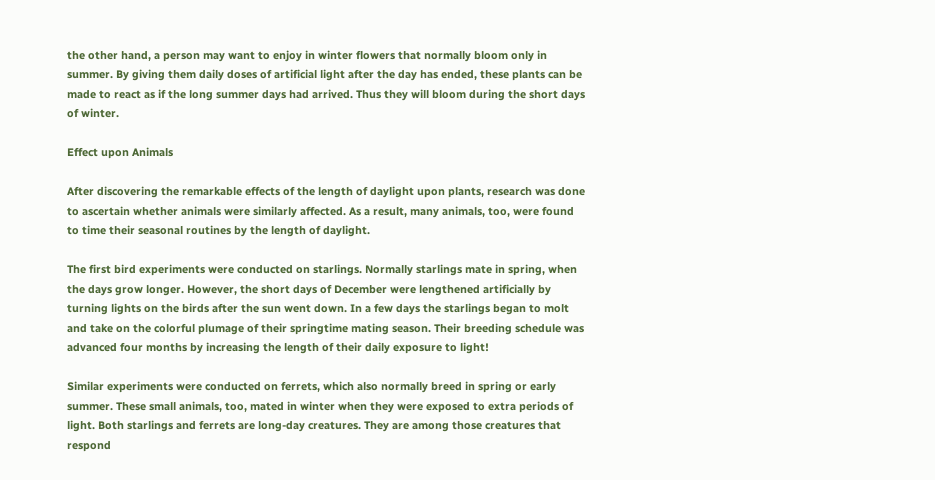the other hand, a person may want to enjoy in winter flowers that normally bloom only in summer. By giving them daily doses of artificial light after the day has ended, these plants can be made to react as if the long summer days had arrived. Thus they will bloom during the short days of winter.

Effect upon Animals

After discovering the remarkable effects of the length of daylight upon plants, research was done to ascertain whether animals were similarly affected. As a result, many animals, too, were found to time their seasonal routines by the length of daylight.

The first bird experiments were conducted on starlings. Normally starlings mate in spring, when the days grow longer. However, the short days of December were lengthened artificially by turning lights on the birds after the sun went down. In a few days the starlings began to molt and take on the colorful plumage of their springtime mating season. Their breeding schedule was advanced four months by increasing the length of their daily exposure to light!

Similar experiments were conducted on ferrets, which also normally breed in spring or early summer. These small animals, too, mated in winter when they were exposed to extra periods of light. Both starlings and ferrets are long-day creatures. They are among those creatures that respond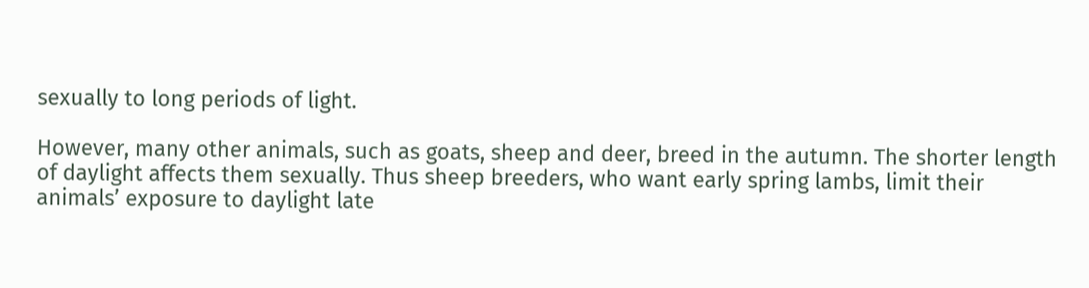sexually to long periods of light.

However, many other animals, such as goats, sheep and deer, breed in the autumn. The shorter length of daylight affects them sexually. Thus sheep breeders, who want early spring lambs, limit their animals’ exposure to daylight late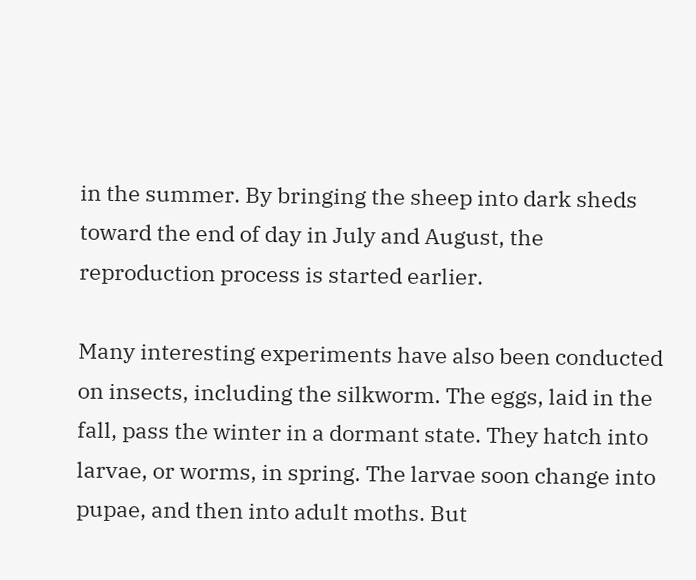in the summer. By bringing the sheep into dark sheds toward the end of day in July and August, the reproduction process is started earlier.

Many interesting experiments have also been conducted on insects, including the silkworm. The eggs, laid in the fall, pass the winter in a dormant state. They hatch into larvae, or worms, in spring. The larvae soon change into pupae, and then into adult moths. But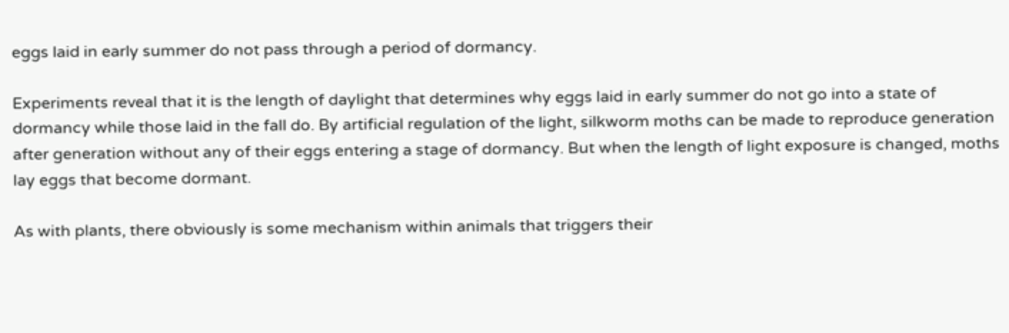eggs laid in early summer do not pass through a period of dormancy.

Experiments reveal that it is the length of daylight that determines why eggs laid in early summer do not go into a state of dormancy while those laid in the fall do. By artificial regulation of the light, silkworm moths can be made to reproduce generation after generation without any of their eggs entering a stage of dormancy. But when the length of light exposure is changed, moths lay eggs that become dormant.

As with plants, there obviously is some mechanism within animals that triggers their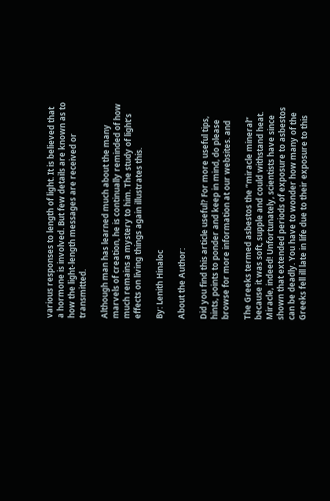various responses to length of light. It is believed that a hormone is involved. But few details are known as to how the light-length messages are received or transmitted.

Although man has learned much about the many marvels of creation, he is continually reminded of how much remains a mystery to him. The study of light’s effects on living things again illustrates this.

By: Lenith Hinaloc

About the Author:

Did you find this article useful? For more useful tips, hints, points to ponder and keep in mind, do please browse for more information at our websites. and

The Greeks termed asbestos the “miracle mineral” because it was soft, supple and could withstand heat. Miracle, indeed! Unfortunately, scientists have since shown that extended periods of exposure to asbestos can be deadly. You have to wonder how many of the Greeks fell ill late in life due to their exposure to this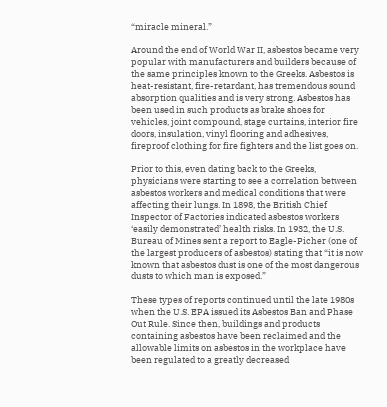“miracle mineral.”

Around the end of World War II, asbestos became very popular with manufacturers and builders because of the same principles known to the Greeks. Asbestos is heat-resistant, fire-retardant, has tremendous sound absorption qualities and is very strong. Asbestos has been used in such products as brake shoes for vehicles, joint compound, stage curtains, interior fire doors, insulation, vinyl flooring and adhesives, fireproof clothing for fire fighters and the list goes on.

Prior to this, even dating back to the Greeks, physicians were starting to see a correlation between asbestos workers and medical conditions that were affecting their lungs. In 1898, the British Chief Inspector of Factories indicated asbestos workers ‘easily demonstrated’ health risks. In 1932, the U.S. Bureau of Mines sent a report to Eagle-Picher (one of the largest producers of asbestos) stating that “it is now known that asbestos dust is one of the most dangerous dusts to which man is exposed.”

These types of reports continued until the late 1980s when the U.S. EPA issued its Asbestos Ban and Phase Out Rule. Since then, buildings and products containing asbestos have been reclaimed and the allowable limits on asbestos in the workplace have been regulated to a greatly decreased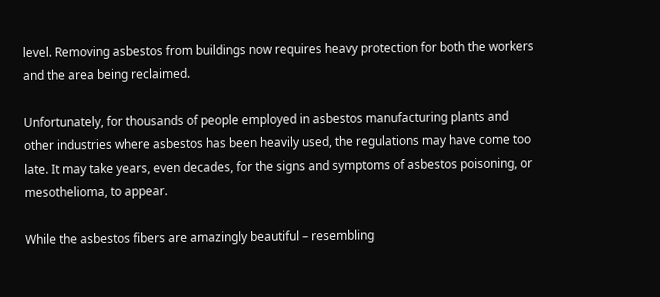level. Removing asbestos from buildings now requires heavy protection for both the workers and the area being reclaimed.

Unfortunately, for thousands of people employed in asbestos manufacturing plants and other industries where asbestos has been heavily used, the regulations may have come too late. It may take years, even decades, for the signs and symptoms of asbestos poisoning, or mesothelioma, to appear.

While the asbestos fibers are amazingly beautiful – resembling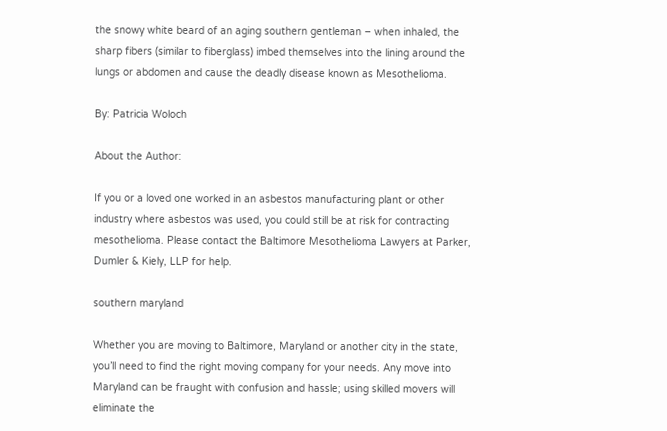the snowy white beard of an aging southern gentleman – when inhaled, the sharp fibers (similar to fiberglass) imbed themselves into the lining around the lungs or abdomen and cause the deadly disease known as Mesothelioma.

By: Patricia Woloch

About the Author:

If you or a loved one worked in an asbestos manufacturing plant or other industry where asbestos was used, you could still be at risk for contracting mesothelioma. Please contact the Baltimore Mesothelioma Lawyers at Parker, Dumler & Kiely, LLP for help.

southern maryland

Whether you are moving to Baltimore, Maryland or another city in the state, you’ll need to find the right moving company for your needs. Any move into Maryland can be fraught with confusion and hassle; using skilled movers will eliminate the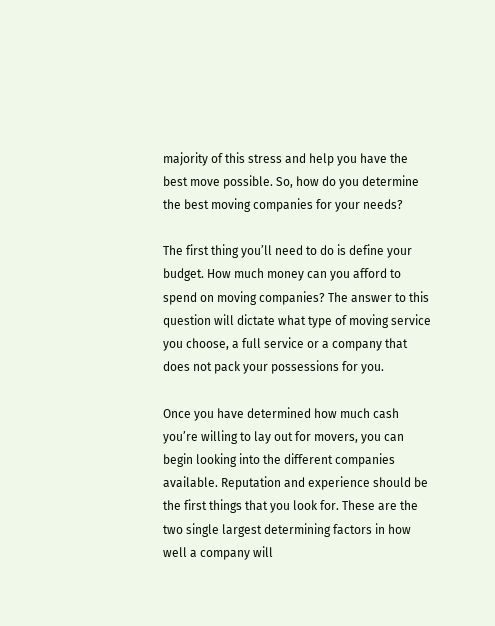majority of this stress and help you have the best move possible. So, how do you determine the best moving companies for your needs?

The first thing you’ll need to do is define your budget. How much money can you afford to spend on moving companies? The answer to this question will dictate what type of moving service you choose, a full service or a company that does not pack your possessions for you.

Once you have determined how much cash you’re willing to lay out for movers, you can begin looking into the different companies available. Reputation and experience should be the first things that you look for. These are the two single largest determining factors in how well a company will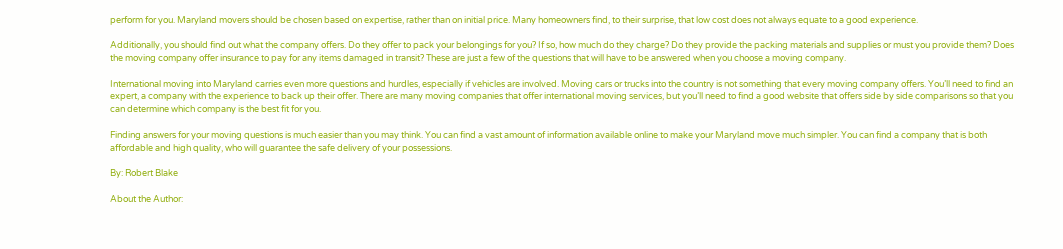perform for you. Maryland movers should be chosen based on expertise, rather than on initial price. Many homeowners find, to their surprise, that low cost does not always equate to a good experience.

Additionally, you should find out what the company offers. Do they offer to pack your belongings for you? If so, how much do they charge? Do they provide the packing materials and supplies or must you provide them? Does the moving company offer insurance to pay for any items damaged in transit? These are just a few of the questions that will have to be answered when you choose a moving company.

International moving into Maryland carries even more questions and hurdles, especially if vehicles are involved. Moving cars or trucks into the country is not something that every moving company offers. You’ll need to find an expert, a company with the experience to back up their offer. There are many moving companies that offer international moving services, but you’ll need to find a good website that offers side by side comparisons so that you can determine which company is the best fit for you.

Finding answers for your moving questions is much easier than you may think. You can find a vast amount of information available online to make your Maryland move much simpler. You can find a company that is both affordable and high quality, who will guarantee the safe delivery of your possessions.

By: Robert Blake

About the Author: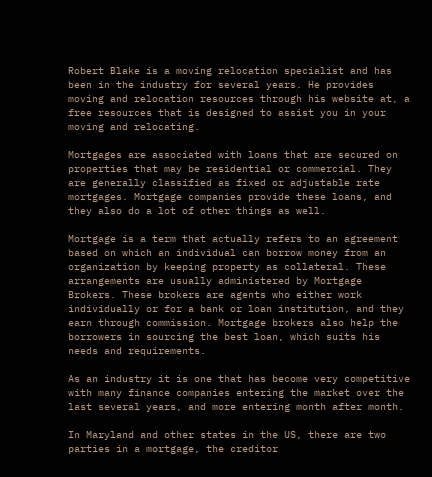Robert Blake is a moving relocation specialist and has been in the industry for several years. He provides moving and relocation resources through his website at, a free resources that is designed to assist you in your moving and relocating.

Mortgages are associated with loans that are secured on properties that may be residential or commercial. They are generally classified as fixed or adjustable rate mortgages. Mortgage companies provide these loans, and they also do a lot of other things as well.

Mortgage is a term that actually refers to an agreement based on which an individual can borrow money from an organization by keeping property as collateral. These arrangements are usually administered by Mortgage Brokers. These brokers are agents who either work individually or for a bank or loan institution, and they earn through commission. Mortgage brokers also help the borrowers in sourcing the best loan, which suits his needs and requirements.

As an industry it is one that has become very competitive with many finance companies entering the market over the last several years, and more entering month after month.

In Maryland and other states in the US, there are two parties in a mortgage, the creditor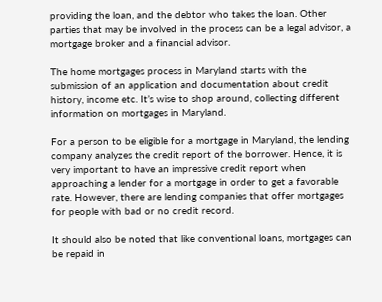providing the loan, and the debtor who takes the loan. Other parties that may be involved in the process can be a legal advisor, a mortgage broker and a financial advisor.

The home mortgages process in Maryland starts with the submission of an application and documentation about credit history, income etc. It’s wise to shop around, collecting different information on mortgages in Maryland.

For a person to be eligible for a mortgage in Maryland, the lending company analyzes the credit report of the borrower. Hence, it is very important to have an impressive credit report when approaching a lender for a mortgage in order to get a favorable rate. However, there are lending companies that offer mortgages for people with bad or no credit record.

It should also be noted that like conventional loans, mortgages can be repaid in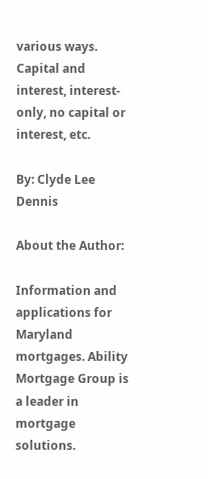various ways. Capital and interest, interest-only, no capital or interest, etc.

By: Clyde Lee Dennis

About the Author:

Information and applications for Maryland mortgages. Ability Mortgage Group is a leader in mortgage solutions.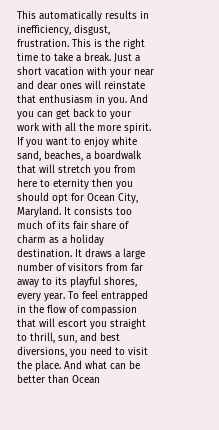This automatically results in inefficiency, disgust, frustration. This is the right time to take a break. Just a short vacation with your near and dear ones will reinstate that enthusiasm in you. And you can get back to your work with all the more spirit. If you want to enjoy white sand, beaches, a boardwalk that will stretch you from here to eternity then you should opt for Ocean City, Maryland. It consists too much of its fair share of charm as a holiday destination. It draws a large number of visitors from far away to its playful shores, every year. To feel entrapped in the flow of compassion that will escort you straight to thrill, sun, and best diversions, you need to visit the place. And what can be better than Ocean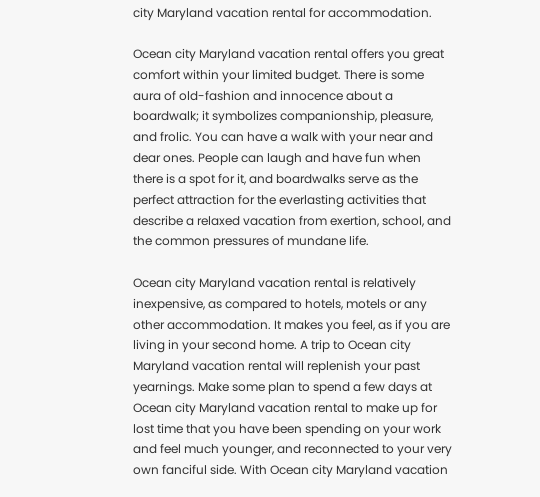city Maryland vacation rental for accommodation.

Ocean city Maryland vacation rental offers you great comfort within your limited budget. There is some aura of old-fashion and innocence about a boardwalk; it symbolizes companionship, pleasure, and frolic. You can have a walk with your near and dear ones. People can laugh and have fun when there is a spot for it, and boardwalks serve as the perfect attraction for the everlasting activities that describe a relaxed vacation from exertion, school, and the common pressures of mundane life.

Ocean city Maryland vacation rental is relatively inexpensive, as compared to hotels, motels or any other accommodation. It makes you feel, as if you are living in your second home. A trip to Ocean city Maryland vacation rental will replenish your past yearnings. Make some plan to spend a few days at Ocean city Maryland vacation rental to make up for lost time that you have been spending on your work and feel much younger, and reconnected to your very own fanciful side. With Ocean city Maryland vacation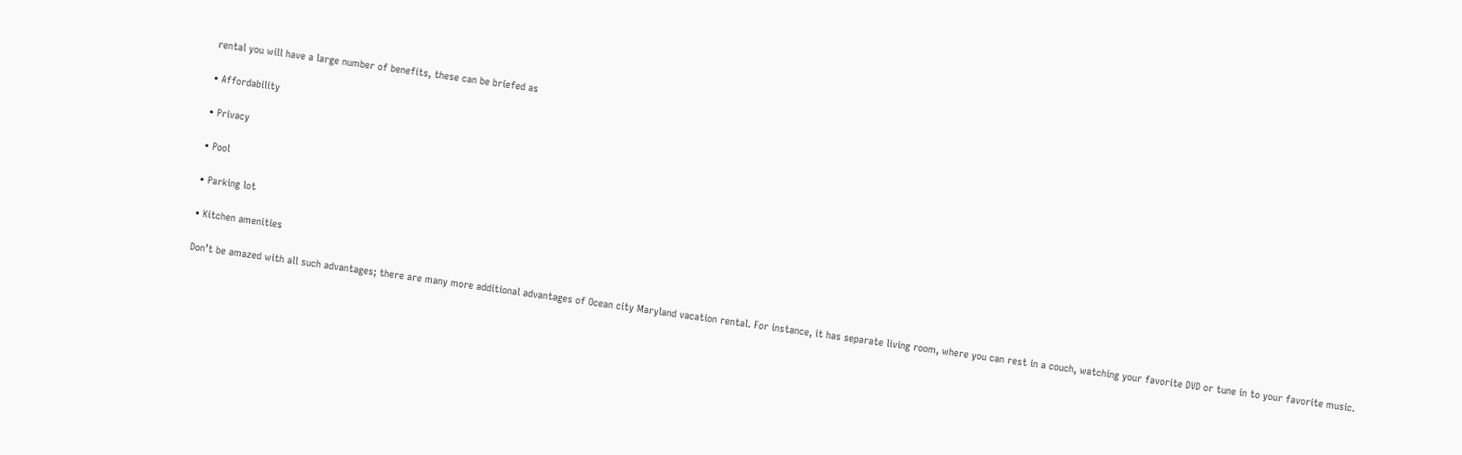rental you will have a large number of benefits, these can be briefed as

• Affordability

• Privacy

• Pool

• Parking lot

• Kitchen amenities

Don’t be amazed with all such advantages; there are many more additional advantages of Ocean city Maryland vacation rental. For instance, it has separate living room, where you can rest in a couch, watching your favorite DVD or tune in to your favorite music.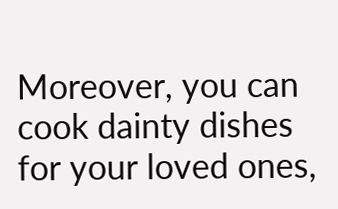Moreover, you can cook dainty dishes for your loved ones,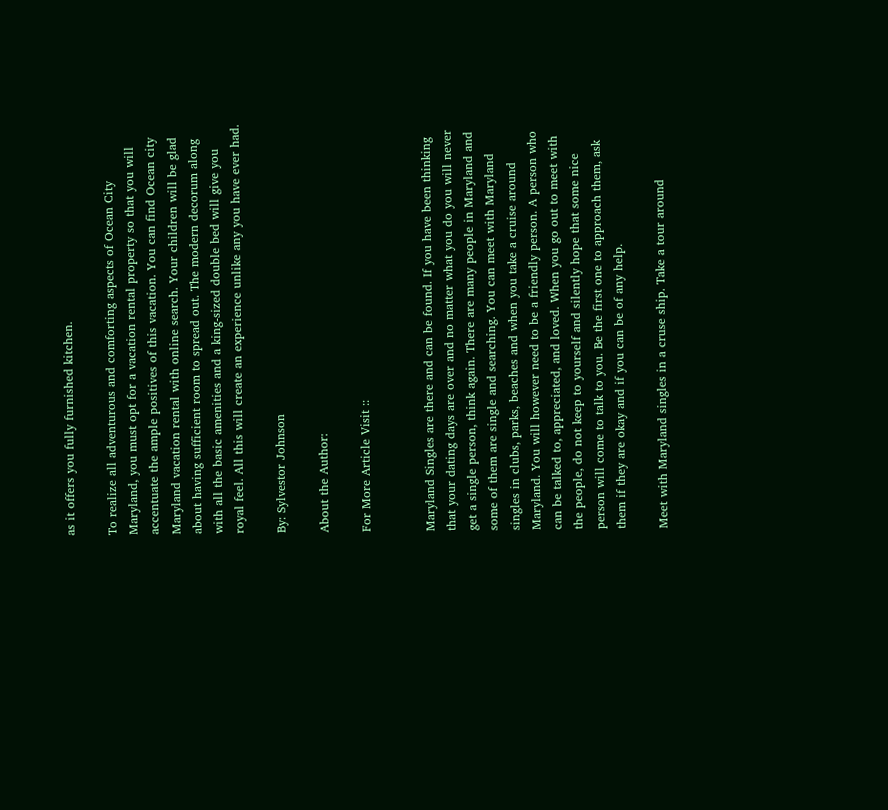as it offers you fully furnished kitchen.

To realize all adventurous and comforting aspects of Ocean City Maryland, you must opt for a vacation rental property so that you will accentuate the ample positives of this vacation. You can find Ocean city Maryland vacation rental with online search. Your children will be glad about having sufficient room to spread out. The modern decorum along with all the basic amenities and a king-sized double bed will give you royal feel. All this will create an experience unlike any you have ever had.

By: Sylvestor Johnson

About the Author:

For More Article Visit ::


Maryland Singles are there and can be found. If you have been thinking that your dating days are over and no matter what you do you will never get a single person, think again. There are many people in Maryland and some of them are single and searching. You can meet with Maryland singles in clubs, parks, beaches and when you take a cruise around Maryland. You will however need to be a friendly person. A person who can be talked to, appreciated, and loved. When you go out to meet with the people, do not keep to yourself and silently hope that some nice person will come to talk to you. Be the first one to approach them, ask them if they are okay and if you can be of any help.

Meet with Maryland singles in a cruse ship. Take a tour around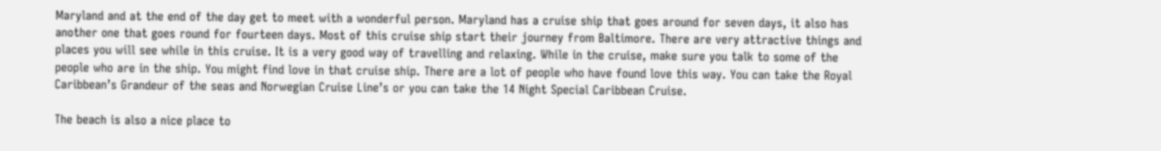Maryland and at the end of the day get to meet with a wonderful person. Maryland has a cruise ship that goes around for seven days, it also has another one that goes round for fourteen days. Most of this cruise ship start their journey from Baltimore. There are very attractive things and places you will see while in this cruise. It is a very good way of travelling and relaxing. While in the cruise, make sure you talk to some of the people who are in the ship. You might find love in that cruise ship. There are a lot of people who have found love this way. You can take the Royal Caribbean’s Grandeur of the seas and Norwegian Cruise Line’s or you can take the 14 Night Special Caribbean Cruise.

The beach is also a nice place to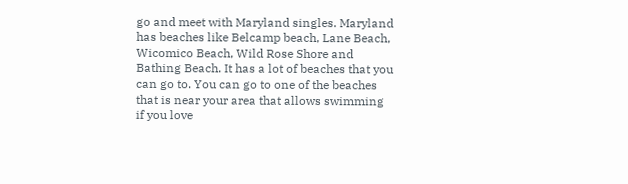go and meet with Maryland singles. Maryland has beaches like Belcamp beach, Lane Beach, Wicomico Beach, Wild Rose Shore and Bathing Beach. It has a lot of beaches that you can go to. You can go to one of the beaches that is near your area that allows swimming if you love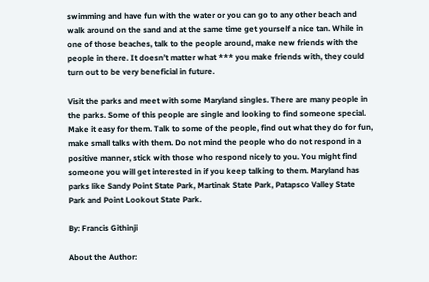swimming and have fun with the water or you can go to any other beach and walk around on the sand and at the same time get yourself a nice tan. While in one of those beaches, talk to the people around, make new friends with the people in there. It doesn’t matter what *** you make friends with, they could turn out to be very beneficial in future.

Visit the parks and meet with some Maryland singles. There are many people in the parks. Some of this people are single and looking to find someone special. Make it easy for them. Talk to some of the people, find out what they do for fun, make small talks with them. Do not mind the people who do not respond in a positive manner, stick with those who respond nicely to you. You might find someone you will get interested in if you keep talking to them. Maryland has parks like Sandy Point State Park, Martinak State Park, Patapsco Valley State Park and Point Lookout State Park.

By: Francis Githinji

About the Author: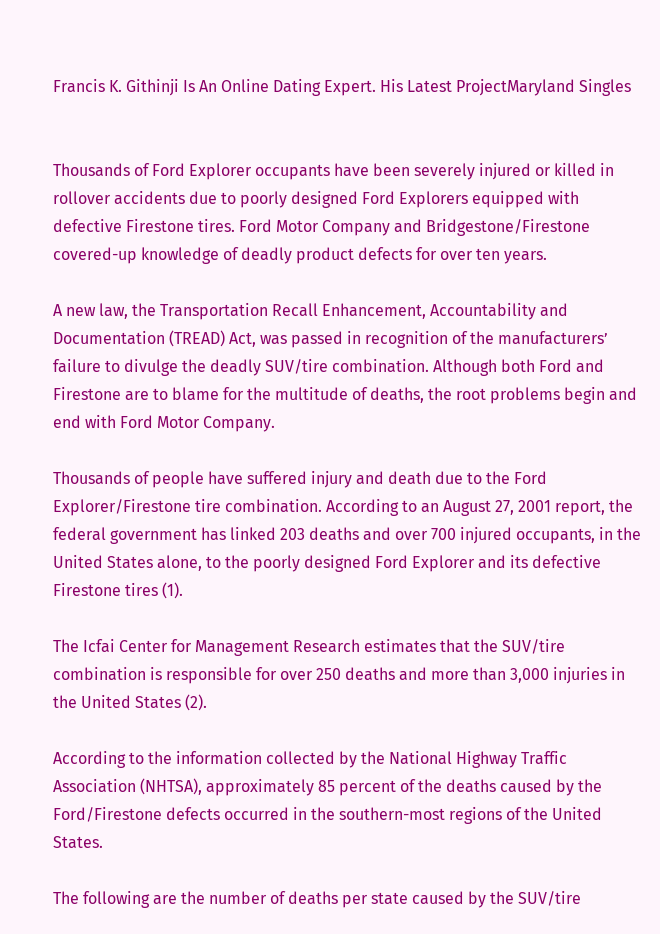Francis K. Githinji Is An Online Dating Expert. His Latest ProjectMaryland Singles


Thousands of Ford Explorer occupants have been severely injured or killed in rollover accidents due to poorly designed Ford Explorers equipped with defective Firestone tires. Ford Motor Company and Bridgestone/Firestone covered-up knowledge of deadly product defects for over ten years.

A new law, the Transportation Recall Enhancement, Accountability and Documentation (TREAD) Act, was passed in recognition of the manufacturers’ failure to divulge the deadly SUV/tire combination. Although both Ford and Firestone are to blame for the multitude of deaths, the root problems begin and end with Ford Motor Company.

Thousands of people have suffered injury and death due to the Ford Explorer/Firestone tire combination. According to an August 27, 2001 report, the federal government has linked 203 deaths and over 700 injured occupants, in the United States alone, to the poorly designed Ford Explorer and its defective Firestone tires (1).

The Icfai Center for Management Research estimates that the SUV/tire combination is responsible for over 250 deaths and more than 3,000 injuries in the United States (2).

According to the information collected by the National Highway Traffic Association (NHTSA), approximately 85 percent of the deaths caused by the Ford/Firestone defects occurred in the southern-most regions of the United States.

The following are the number of deaths per state caused by the SUV/tire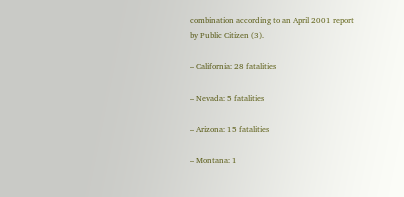combination according to an April 2001 report by Public Citizen (3).

– California: 28 fatalities

– Nevada: 5 fatalities

– Arizona: 15 fatalities

– Montana: 1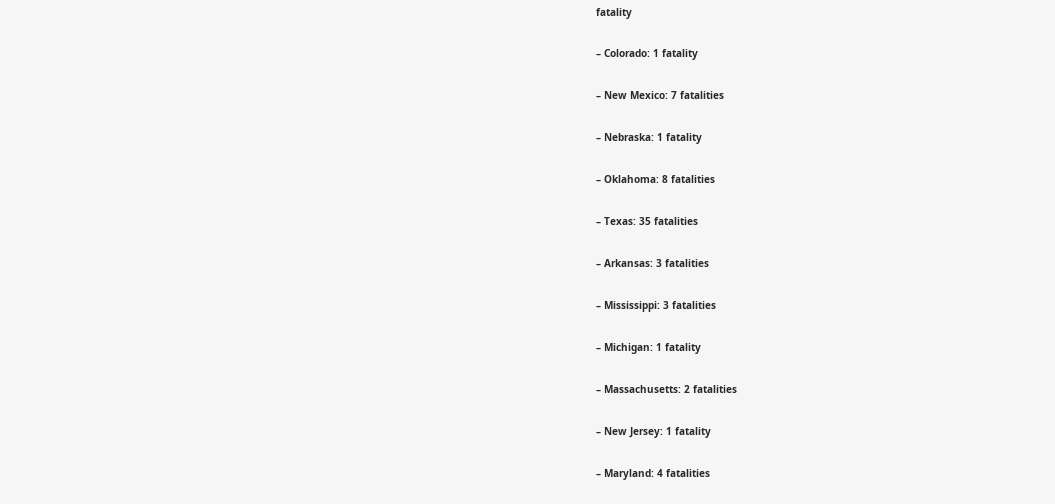fatality

– Colorado: 1 fatality

– New Mexico: 7 fatalities

– Nebraska: 1 fatality

– Oklahoma: 8 fatalities

– Texas: 35 fatalities

– Arkansas: 3 fatalities

– Mississippi: 3 fatalities

– Michigan: 1 fatality

– Massachusetts: 2 fatalities

– New Jersey: 1 fatality

– Maryland: 4 fatalities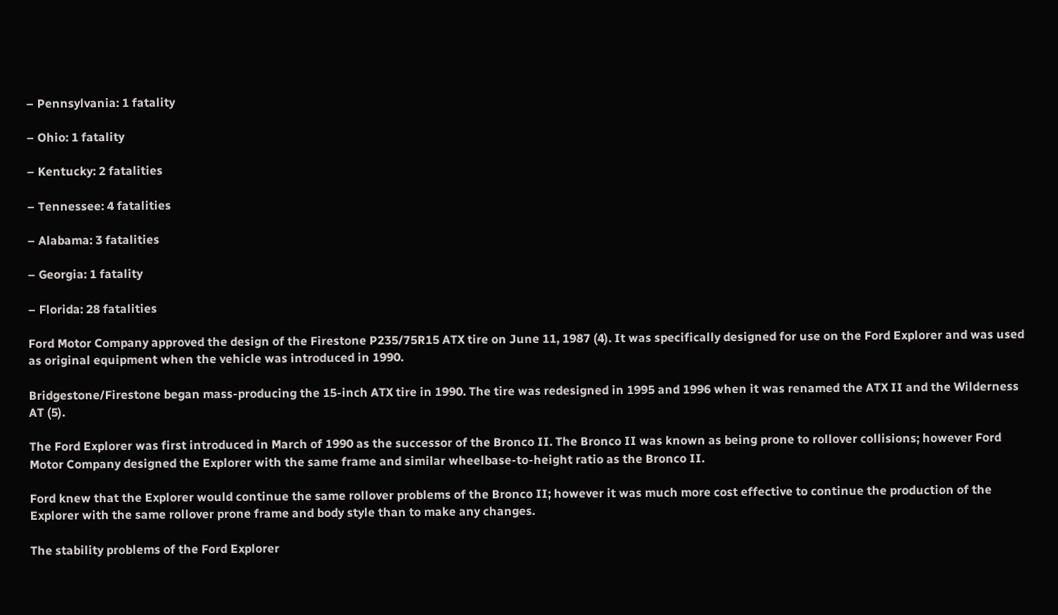– Pennsylvania: 1 fatality

– Ohio: 1 fatality

– Kentucky: 2 fatalities

– Tennessee: 4 fatalities

– Alabama: 3 fatalities

– Georgia: 1 fatality

– Florida: 28 fatalities

Ford Motor Company approved the design of the Firestone P235/75R15 ATX tire on June 11, 1987 (4). It was specifically designed for use on the Ford Explorer and was used as original equipment when the vehicle was introduced in 1990.

Bridgestone/Firestone began mass-producing the 15-inch ATX tire in 1990. The tire was redesigned in 1995 and 1996 when it was renamed the ATX II and the Wilderness AT (5).

The Ford Explorer was first introduced in March of 1990 as the successor of the Bronco II. The Bronco II was known as being prone to rollover collisions; however Ford Motor Company designed the Explorer with the same frame and similar wheelbase-to-height ratio as the Bronco II.

Ford knew that the Explorer would continue the same rollover problems of the Bronco II; however it was much more cost effective to continue the production of the Explorer with the same rollover prone frame and body style than to make any changes.

The stability problems of the Ford Explorer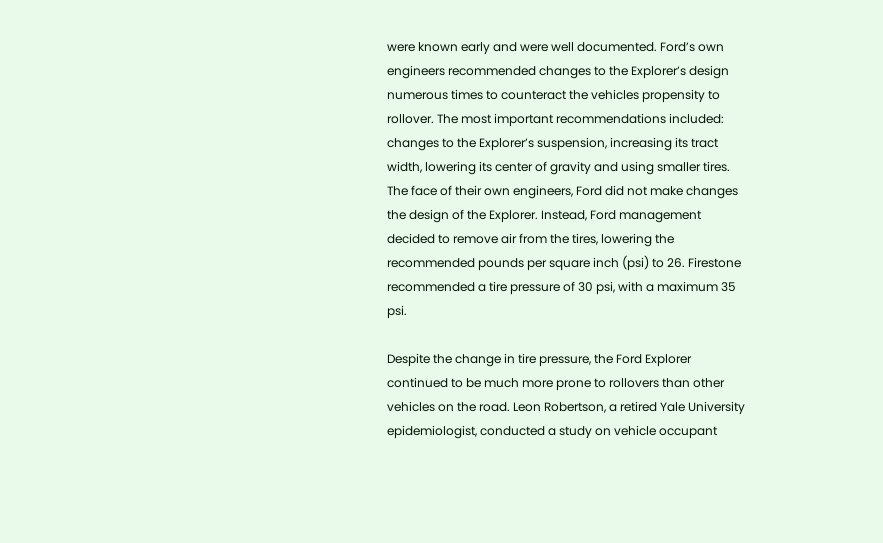were known early and were well documented. Ford’s own engineers recommended changes to the Explorer’s design numerous times to counteract the vehicles propensity to rollover. The most important recommendations included: changes to the Explorer’s suspension, increasing its tract width, lowering its center of gravity and using smaller tires. The face of their own engineers, Ford did not make changes the design of the Explorer. Instead, Ford management decided to remove air from the tires, lowering the recommended pounds per square inch (psi) to 26. Firestone recommended a tire pressure of 30 psi, with a maximum 35 psi.

Despite the change in tire pressure, the Ford Explorer continued to be much more prone to rollovers than other vehicles on the road. Leon Robertson, a retired Yale University epidemiologist, conducted a study on vehicle occupant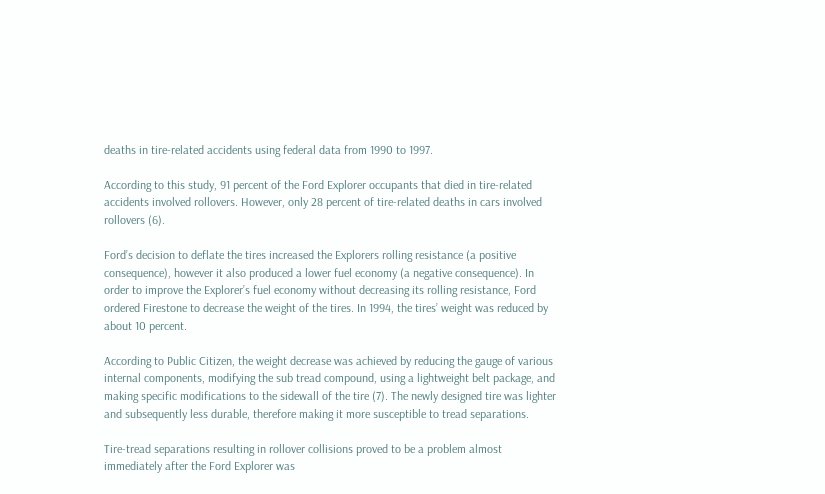deaths in tire-related accidents using federal data from 1990 to 1997.

According to this study, 91 percent of the Ford Explorer occupants that died in tire-related accidents involved rollovers. However, only 28 percent of tire-related deaths in cars involved rollovers (6).

Ford’s decision to deflate the tires increased the Explorers rolling resistance (a positive consequence), however it also produced a lower fuel economy (a negative consequence). In order to improve the Explorer’s fuel economy without decreasing its rolling resistance, Ford ordered Firestone to decrease the weight of the tires. In 1994, the tires’ weight was reduced by about 10 percent.

According to Public Citizen, the weight decrease was achieved by reducing the gauge of various internal components, modifying the sub tread compound, using a lightweight belt package, and making specific modifications to the sidewall of the tire (7). The newly designed tire was lighter and subsequently less durable, therefore making it more susceptible to tread separations.

Tire-tread separations resulting in rollover collisions proved to be a problem almost immediately after the Ford Explorer was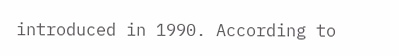introduced in 1990. According to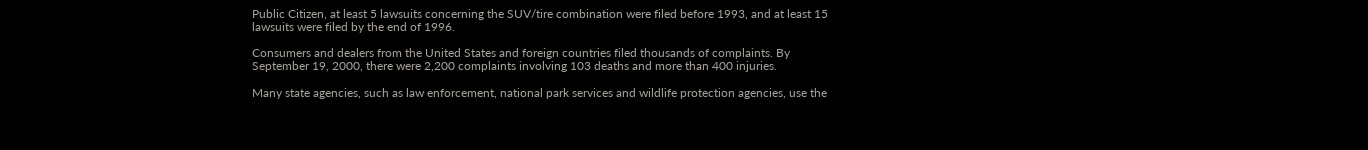Public Citizen, at least 5 lawsuits concerning the SUV/tire combination were filed before 1993, and at least 15 lawsuits were filed by the end of 1996.

Consumers and dealers from the United States and foreign countries filed thousands of complaints. By September 19, 2000, there were 2,200 complaints involving 103 deaths and more than 400 injuries.

Many state agencies, such as law enforcement, national park services and wildlife protection agencies, use the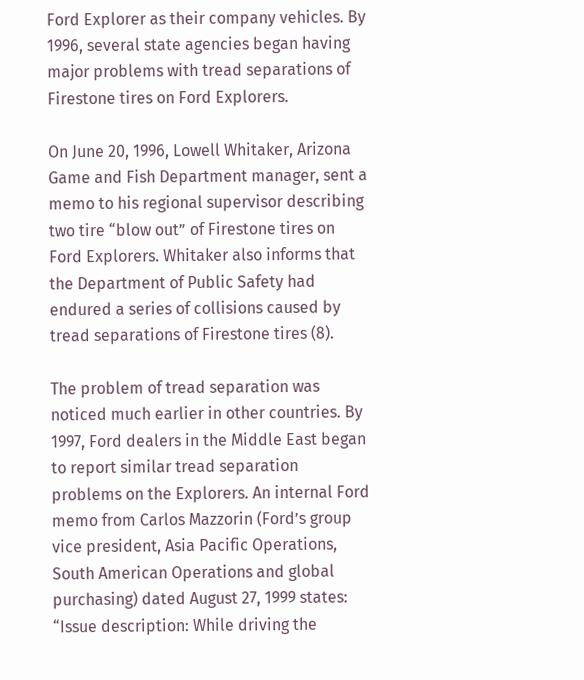Ford Explorer as their company vehicles. By 1996, several state agencies began having major problems with tread separations of Firestone tires on Ford Explorers.

On June 20, 1996, Lowell Whitaker, Arizona Game and Fish Department manager, sent a memo to his regional supervisor describing two tire “blow out” of Firestone tires on Ford Explorers. Whitaker also informs that the Department of Public Safety had endured a series of collisions caused by tread separations of Firestone tires (8).

The problem of tread separation was noticed much earlier in other countries. By 1997, Ford dealers in the Middle East began to report similar tread separation problems on the Explorers. An internal Ford memo from Carlos Mazzorin (Ford’s group vice president, Asia Pacific Operations, South American Operations and global purchasing) dated August 27, 1999 states: “Issue description: While driving the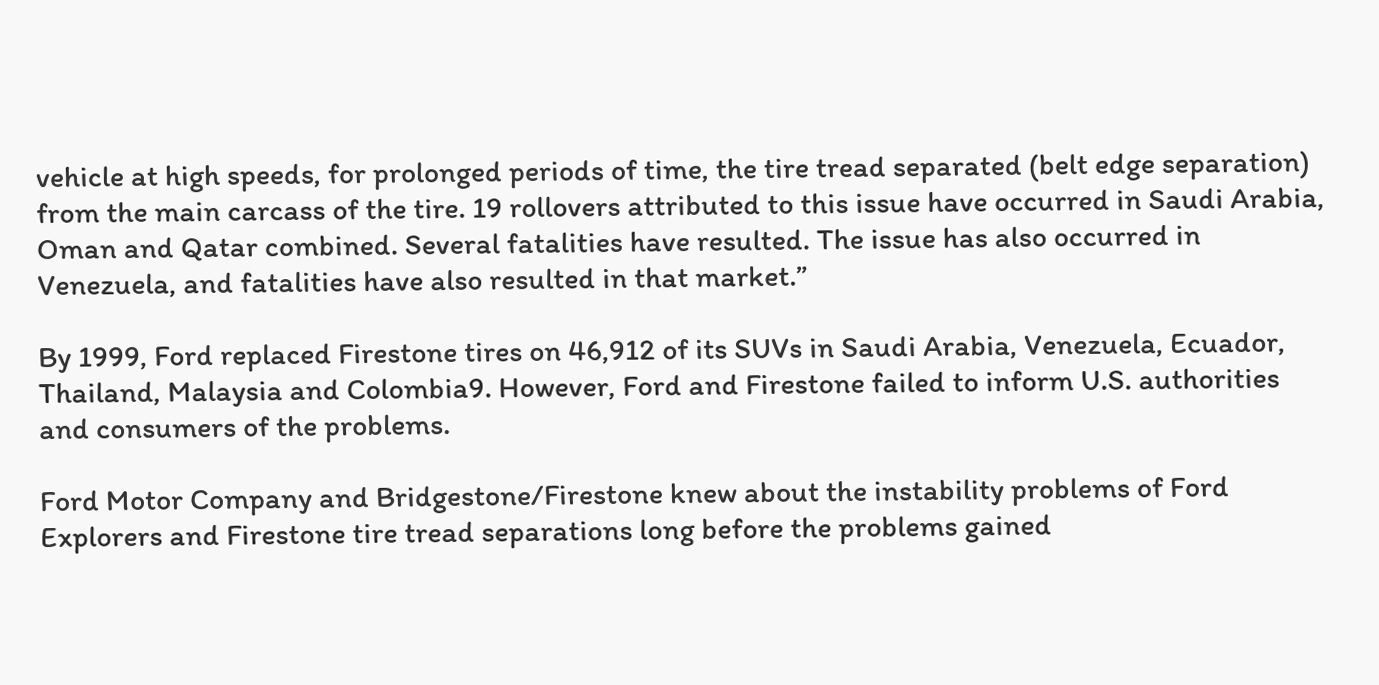vehicle at high speeds, for prolonged periods of time, the tire tread separated (belt edge separation) from the main carcass of the tire. 19 rollovers attributed to this issue have occurred in Saudi Arabia, Oman and Qatar combined. Several fatalities have resulted. The issue has also occurred in Venezuela, and fatalities have also resulted in that market.”

By 1999, Ford replaced Firestone tires on 46,912 of its SUVs in Saudi Arabia, Venezuela, Ecuador, Thailand, Malaysia and Colombia9. However, Ford and Firestone failed to inform U.S. authorities and consumers of the problems.

Ford Motor Company and Bridgestone/Firestone knew about the instability problems of Ford Explorers and Firestone tire tread separations long before the problems gained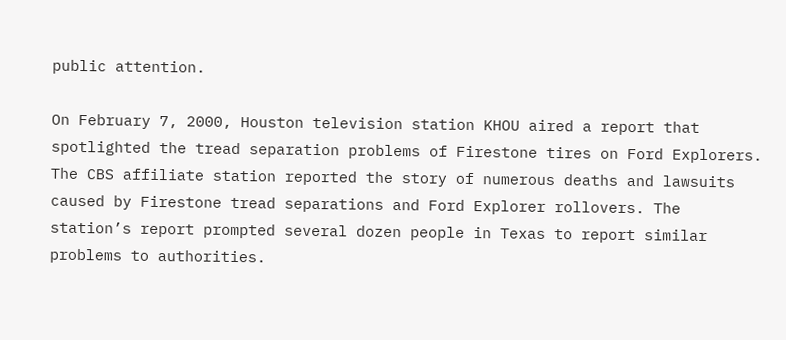public attention.

On February 7, 2000, Houston television station KHOU aired a report that spotlighted the tread separation problems of Firestone tires on Ford Explorers. The CBS affiliate station reported the story of numerous deaths and lawsuits caused by Firestone tread separations and Ford Explorer rollovers. The station’s report prompted several dozen people in Texas to report similar problems to authorities.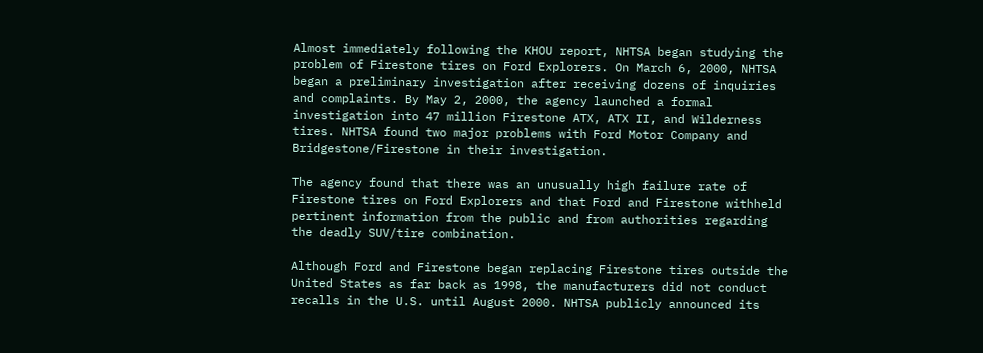Almost immediately following the KHOU report, NHTSA began studying the problem of Firestone tires on Ford Explorers. On March 6, 2000, NHTSA began a preliminary investigation after receiving dozens of inquiries and complaints. By May 2, 2000, the agency launched a formal investigation into 47 million Firestone ATX, ATX II, and Wilderness tires. NHTSA found two major problems with Ford Motor Company and Bridgestone/Firestone in their investigation.

The agency found that there was an unusually high failure rate of Firestone tires on Ford Explorers and that Ford and Firestone withheld pertinent information from the public and from authorities regarding the deadly SUV/tire combination.

Although Ford and Firestone began replacing Firestone tires outside the United States as far back as 1998, the manufacturers did not conduct recalls in the U.S. until August 2000. NHTSA publicly announced its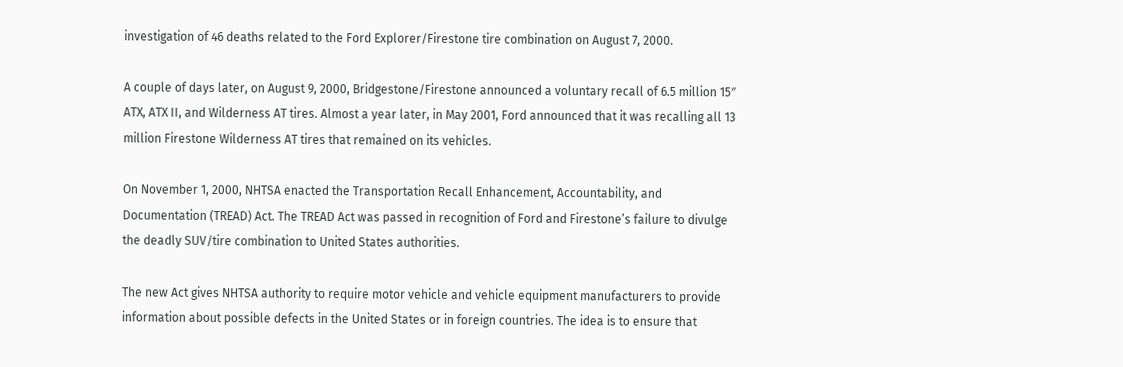investigation of 46 deaths related to the Ford Explorer/Firestone tire combination on August 7, 2000.

A couple of days later, on August 9, 2000, Bridgestone/Firestone announced a voluntary recall of 6.5 million 15″ ATX, ATX II, and Wilderness AT tires. Almost a year later, in May 2001, Ford announced that it was recalling all 13 million Firestone Wilderness AT tires that remained on its vehicles.

On November 1, 2000, NHTSA enacted the Transportation Recall Enhancement, Accountability, and Documentation (TREAD) Act. The TREAD Act was passed in recognition of Ford and Firestone’s failure to divulge the deadly SUV/tire combination to United States authorities.

The new Act gives NHTSA authority to require motor vehicle and vehicle equipment manufacturers to provide information about possible defects in the United States or in foreign countries. The idea is to ensure that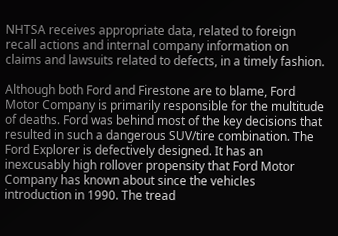NHTSA receives appropriate data, related to foreign recall actions and internal company information on claims and lawsuits related to defects, in a timely fashion.

Although both Ford and Firestone are to blame, Ford Motor Company is primarily responsible for the multitude of deaths. Ford was behind most of the key decisions that resulted in such a dangerous SUV/tire combination. The Ford Explorer is defectively designed. It has an inexcusably high rollover propensity that Ford Motor Company has known about since the vehicles introduction in 1990. The tread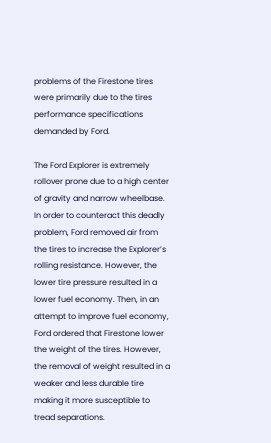problems of the Firestone tires were primarily due to the tires performance specifications demanded by Ford.

The Ford Explorer is extremely rollover prone due to a high center of gravity and narrow wheelbase. In order to counteract this deadly problem, Ford removed air from the tires to increase the Explorer’s rolling resistance. However, the lower tire pressure resulted in a lower fuel economy. Then, in an attempt to improve fuel economy, Ford ordered that Firestone lower the weight of the tires. However, the removal of weight resulted in a weaker and less durable tire making it more susceptible to tread separations.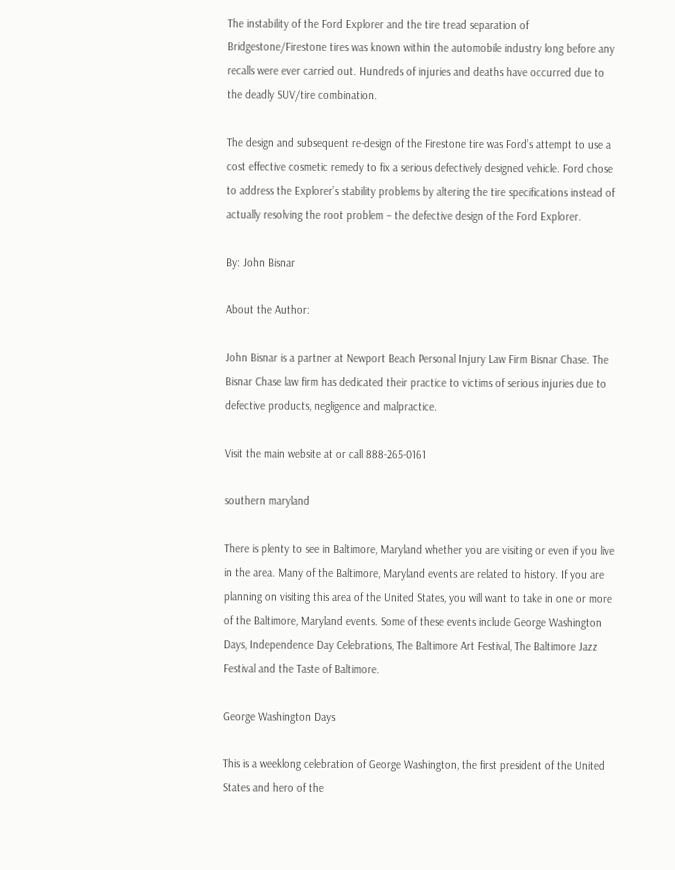The instability of the Ford Explorer and the tire tread separation of Bridgestone/Firestone tires was known within the automobile industry long before any recalls were ever carried out. Hundreds of injuries and deaths have occurred due to the deadly SUV/tire combination.

The design and subsequent re-design of the Firestone tire was Ford’s attempt to use a cost effective cosmetic remedy to fix a serious defectively designed vehicle. Ford chose to address the Explorer’s stability problems by altering the tire specifications instead of actually resolving the root problem – the defective design of the Ford Explorer.

By: John Bisnar

About the Author:

John Bisnar is a partner at Newport Beach Personal Injury Law Firm Bisnar Chase. The Bisnar Chase law firm has dedicated their practice to victims of serious injuries due to defective products, negligence and malpractice.

Visit the main website at or call 888-265-0161

southern maryland

There is plenty to see in Baltimore, Maryland whether you are visiting or even if you live in the area. Many of the Baltimore, Maryland events are related to history. If you are planning on visiting this area of the United States, you will want to take in one or more of the Baltimore, Maryland events. Some of these events include George Washington Days, Independence Day Celebrations, The Baltimore Art Festival, The Baltimore Jazz Festival and the Taste of Baltimore.

George Washington Days

This is a weeklong celebration of George Washington, the first president of the United States and hero of the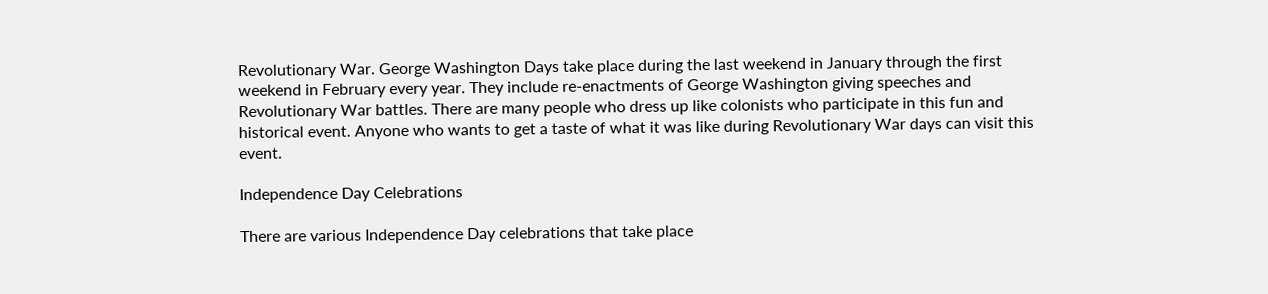Revolutionary War. George Washington Days take place during the last weekend in January through the first weekend in February every year. They include re-enactments of George Washington giving speeches and Revolutionary War battles. There are many people who dress up like colonists who participate in this fun and historical event. Anyone who wants to get a taste of what it was like during Revolutionary War days can visit this event.

Independence Day Celebrations

There are various Independence Day celebrations that take place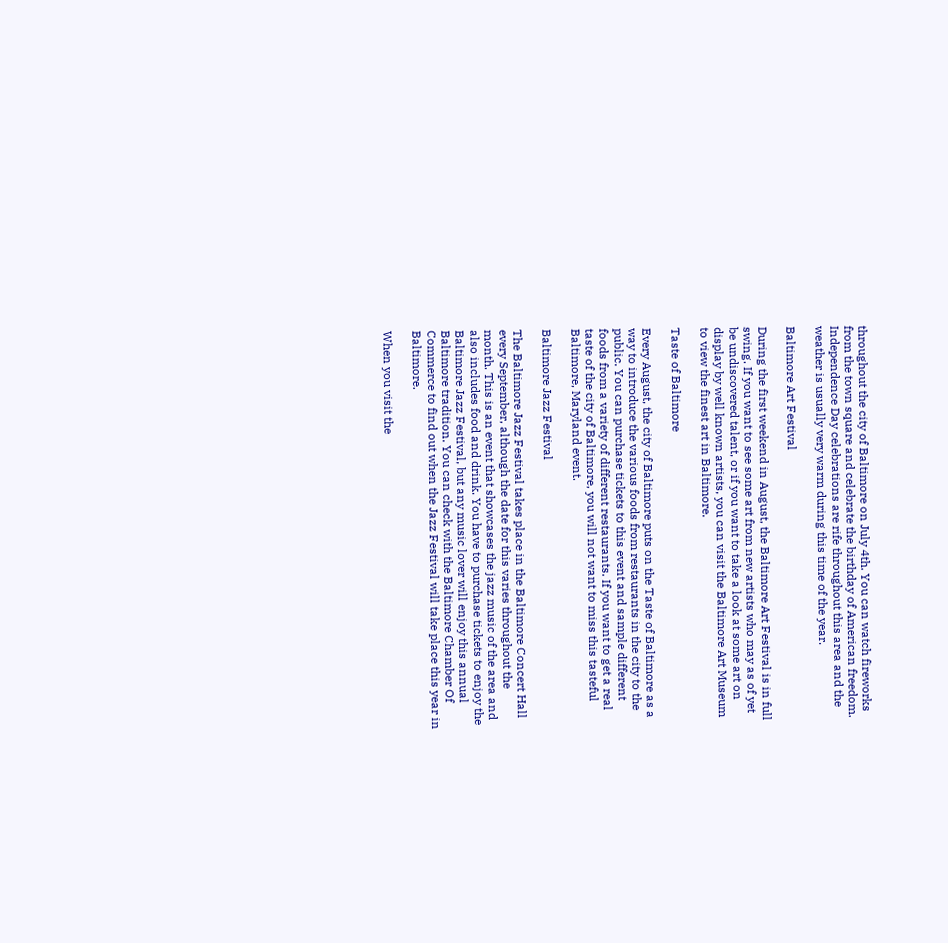throughout the city of Baltimore on July 4th. You can watch fireworks from the town square and celebrate the birthday of American freedom. Independence Day celebrations are rife throughout this area and the weather is usually very warm during this time of the year.

Baltimore Art Festival

During the first weekend in August, the Baltimore Art Festival is in full swing. If you want to see some art from new artists who may as of yet be undiscovered talent, or if you want to take a look at some art on display by well known artists, you can visit the Baltimore Art Museum to view the finest art in Baltimore.

Taste of Baltimore

Every August, the city of Baltimore puts on the Taste of Baltimore as a way to introduce the various foods from restaurants in the city to the public. You can purchase tickets to this event and sample different foods from a variety of different restaurants. If you want to get a real taste of the city of Baltimore, you will not want to miss this tasteful Baltimore, Maryland event.

Baltimore Jazz Festival

The Baltimore Jazz Festival takes place in the Baltimore Concert Hall every September, although the date for this varies throughout the month. This is an event that showcases the jazz music of the area and also includes food and drink. You have to purchase tickets to enjoy the Baltimore Jazz Festival, but any music lover will enjoy this annual Baltimore tradition. You can check with the Baltimore Chamber Of Commerce to find out when the Jazz Festival will take place this year in Baltimore.

When you visit the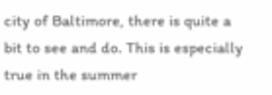city of Baltimore, there is quite a bit to see and do. This is especially true in the summer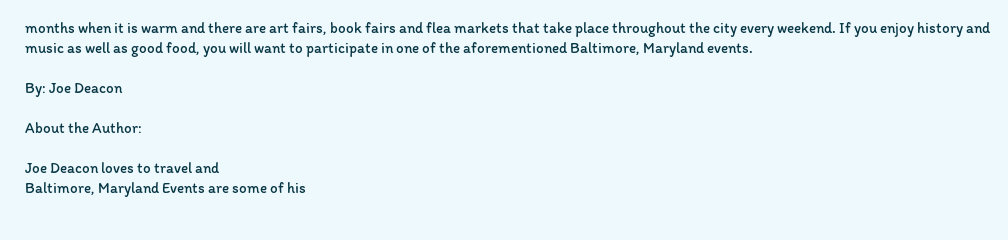months when it is warm and there are art fairs, book fairs and flea markets that take place throughout the city every weekend. If you enjoy history and music as well as good food, you will want to participate in one of the aforementioned Baltimore, Maryland events.

By: Joe Deacon

About the Author:

Joe Deacon loves to travel and
Baltimore, Maryland Events are some of his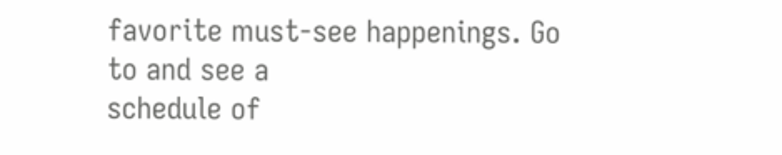favorite must-see happenings. Go to and see a
schedule of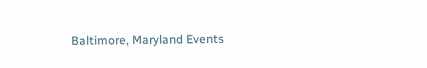Baltimore, Maryland Events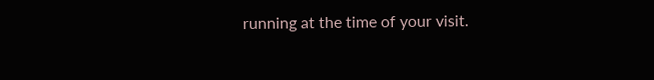running at the time of your visit.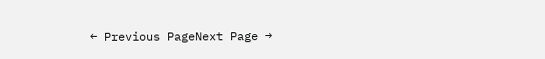← Previous PageNext Page →